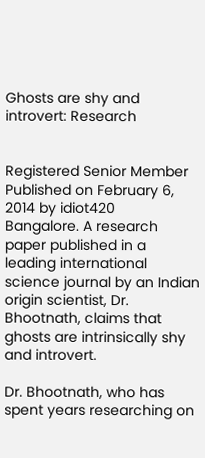Ghosts are shy and introvert: Research


Registered Senior Member
Published on February 6, 2014 by idiot420
Bangalore. A research paper published in a leading international science journal by an Indian origin scientist, Dr. Bhootnath, claims that ghosts are intrinsically shy and introvert.

Dr. Bhootnath, who has spent years researching on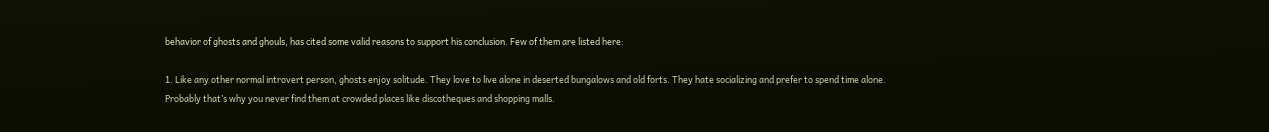behavior of ghosts and ghouls, has cited some valid reasons to support his conclusion. Few of them are listed here:

1. Like any other normal introvert person, ghosts enjoy solitude. They love to live alone in deserted bungalows and old forts. They hate socializing and prefer to spend time alone. Probably that’s why you never find them at crowded places like discotheques and shopping malls.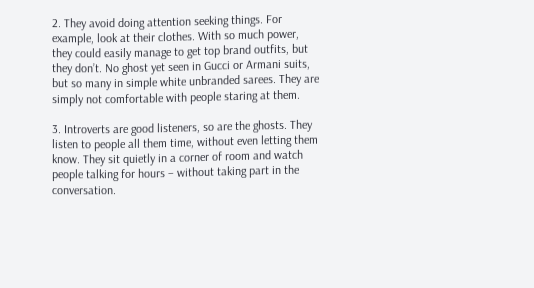2. They avoid doing attention seeking things. For example, look at their clothes. With so much power, they could easily manage to get top brand outfits, but they don’t. No ghost yet seen in Gucci or Armani suits, but so many in simple white unbranded sarees. They are simply not comfortable with people staring at them.

3. Introverts are good listeners, so are the ghosts. They listen to people all them time, without even letting them know. They sit quietly in a corner of room and watch people talking for hours – without taking part in the conversation.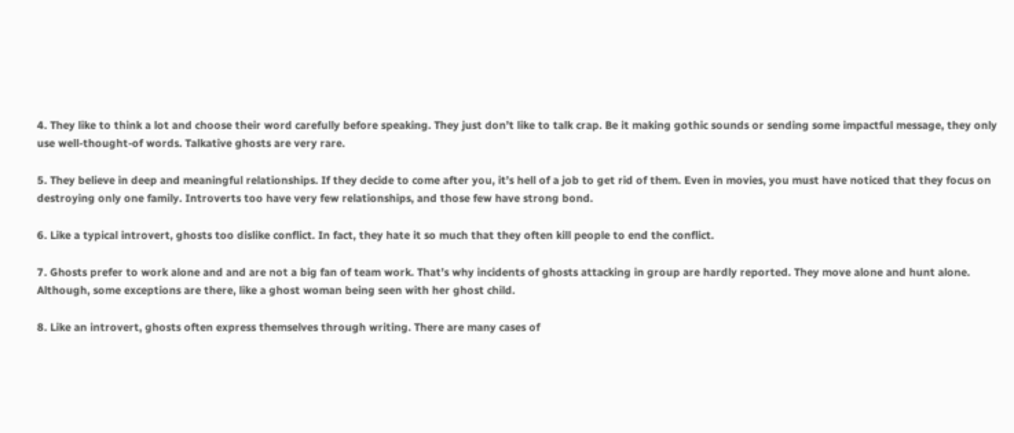4. They like to think a lot and choose their word carefully before speaking. They just don’t like to talk crap. Be it making gothic sounds or sending some impactful message, they only use well-thought-of words. Talkative ghosts are very rare.

5. They believe in deep and meaningful relationships. If they decide to come after you, it’s hell of a job to get rid of them. Even in movies, you must have noticed that they focus on destroying only one family. Introverts too have very few relationships, and those few have strong bond.

6. Like a typical introvert, ghosts too dislike conflict. In fact, they hate it so much that they often kill people to end the conflict.

7. Ghosts prefer to work alone and and are not a big fan of team work. That’s why incidents of ghosts attacking in group are hardly reported. They move alone and hunt alone. Although, some exceptions are there, like a ghost woman being seen with her ghost child.

8. Like an introvert, ghosts often express themselves through writing. There are many cases of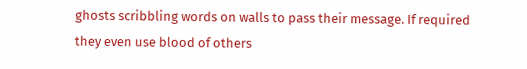ghosts scribbling words on walls to pass their message. If required they even use blood of others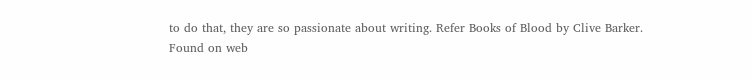to do that, they are so passionate about writing. Refer Books of Blood by Clive Barker.
Found on web